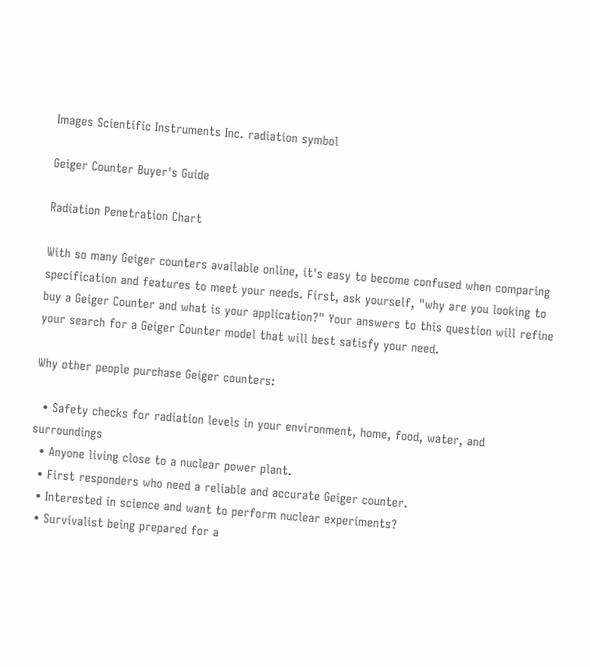Images Scientific Instruments Inc. radiation symbol

Geiger Counter Buyer's Guide

Radiation Penetration Chart

With so many Geiger counters available online, it's easy to become confused when comparing specification and features to meet your needs. First, ask yourself, "why are you looking to buy a Geiger Counter and what is your application?" Your answers to this question will refine your search for a Geiger Counter model that will best satisfy your need.

Why other people purchase Geiger counters:

  • Safety checks for radiation levels in your environment, home, food, water, and surroundings
  • Anyone living close to a nuclear power plant.
  • First responders who need a reliable and accurate Geiger counter.
  • Interested in science and want to perform nuclear experiments?
  • Survivalist being prepared for a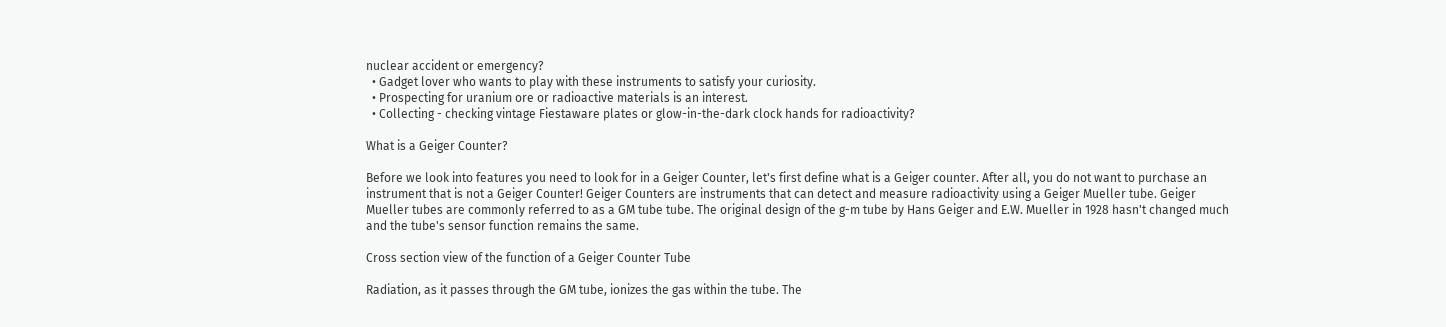nuclear accident or emergency?
  • Gadget lover who wants to play with these instruments to satisfy your curiosity.
  • Prospecting for uranium ore or radioactive materials is an interest.
  • Collecting - checking vintage Fiestaware plates or glow-in-the-dark clock hands for radioactivity?

What is a Geiger Counter?

Before we look into features you need to look for in a Geiger Counter, let's first define what is a Geiger counter. After all, you do not want to purchase an instrument that is not a Geiger Counter! Geiger Counters are instruments that can detect and measure radioactivity using a Geiger Mueller tube. Geiger Mueller tubes are commonly referred to as a GM tube tube. The original design of the g-m tube by Hans Geiger and E.W. Mueller in 1928 hasn't changed much and the tube's sensor function remains the same.

Cross section view of the function of a Geiger Counter Tube

Radiation, as it passes through the GM tube, ionizes the gas within the tube. The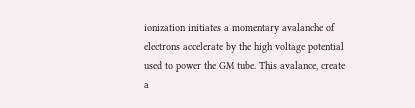ionization initiates a momentary avalanche of electrons accelerate by the high voltage potential used to power the GM tube. This avalance, create a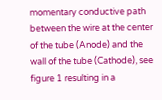momentary conductive path between the wire at the center of the tube (Anode) and the wall of the tube (Cathode), see figure 1 resulting in a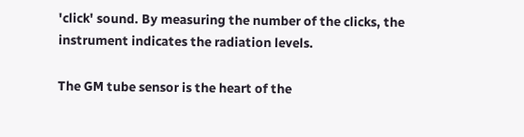'click' sound. By measuring the number of the clicks, the instrument indicates the radiation levels.

The GM tube sensor is the heart of the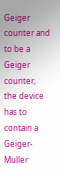Geiger counter and to be a Geiger counter, the device has to contain a Geiger-Muller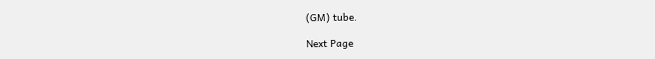(GM) tube.

Next Page